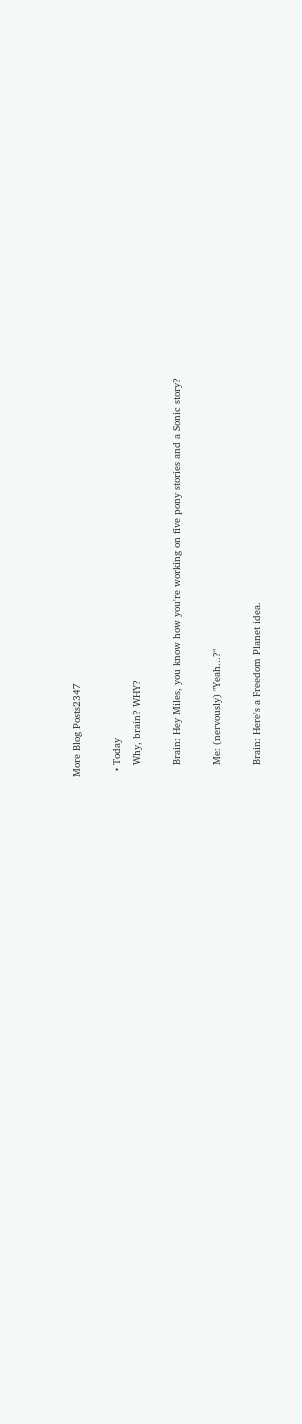More Blog Posts2347

  • Today
    Why, brain? WHY?

    Brain: Hey Miles, you know how you're working on five pony stories and a Sonic story?

    Me: (nervously) "Yeah...?"

    Brain: Here's a Freedom Planet idea.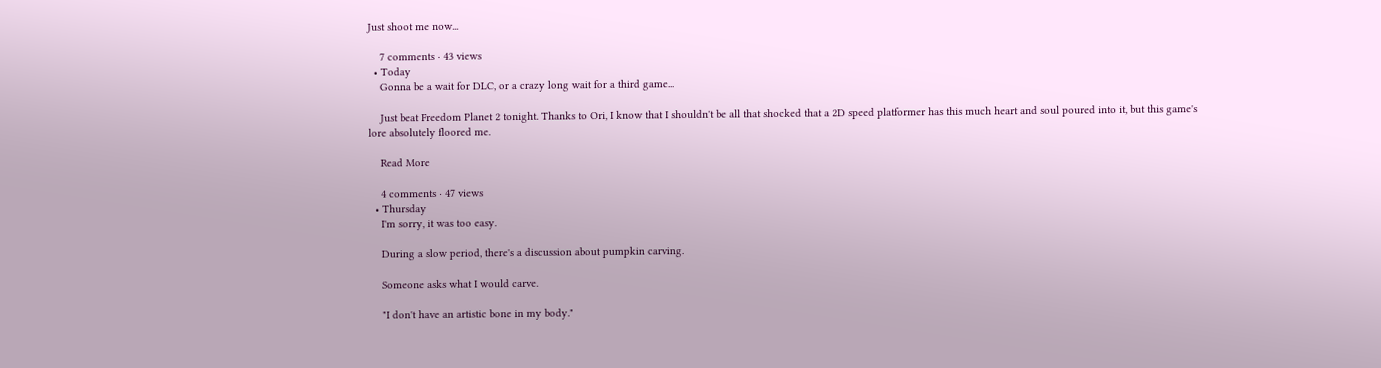Just shoot me now...

    7 comments · 43 views
  • Today
    Gonna be a wait for DLC, or a crazy long wait for a third game...

    Just beat Freedom Planet 2 tonight. Thanks to Ori, I know that I shouldn't be all that shocked that a 2D speed platformer has this much heart and soul poured into it, but this game's lore absolutely floored me.

    Read More

    4 comments · 47 views
  • Thursday
    I'm sorry, it was too easy.

    During a slow period, there's a discussion about pumpkin carving.

    Someone asks what I would carve.

    "I don't have an artistic bone in my body."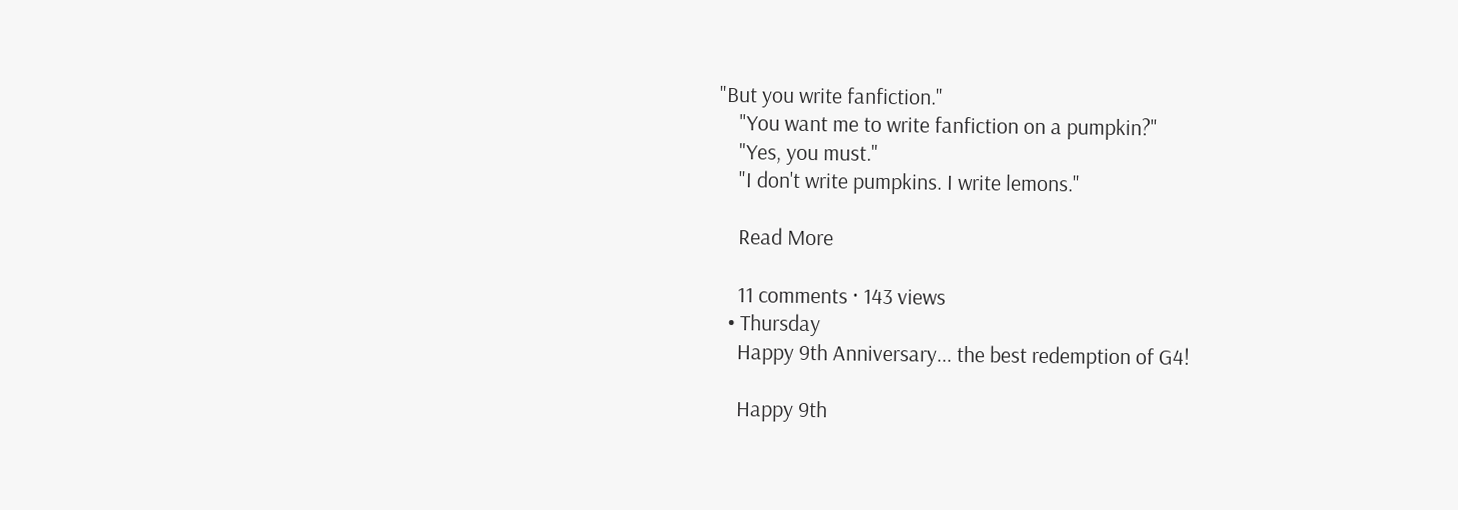"But you write fanfiction."
    "You want me to write fanfiction on a pumpkin?"
    "Yes, you must."
    "I don't write pumpkins. I write lemons."

    Read More

    11 comments · 143 views
  • Thursday
    Happy 9th Anniversary... the best redemption of G4!

    Happy 9th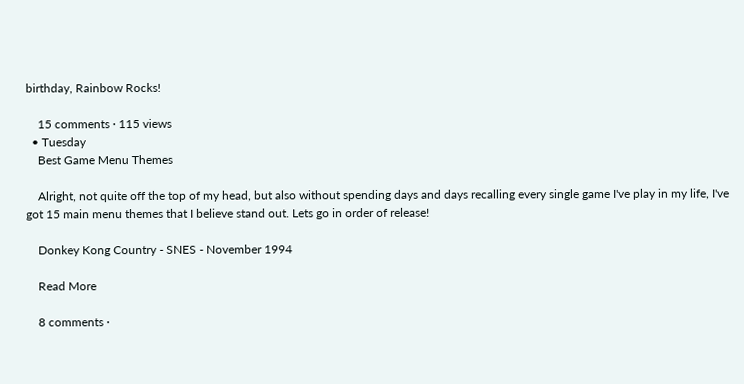birthday, Rainbow Rocks!

    15 comments · 115 views
  • Tuesday
    Best Game Menu Themes

    Alright, not quite off the top of my head, but also without spending days and days recalling every single game I've play in my life, I've got 15 main menu themes that I believe stand out. Lets go in order of release!

    Donkey Kong Country - SNES - November 1994

    Read More

    8 comments ·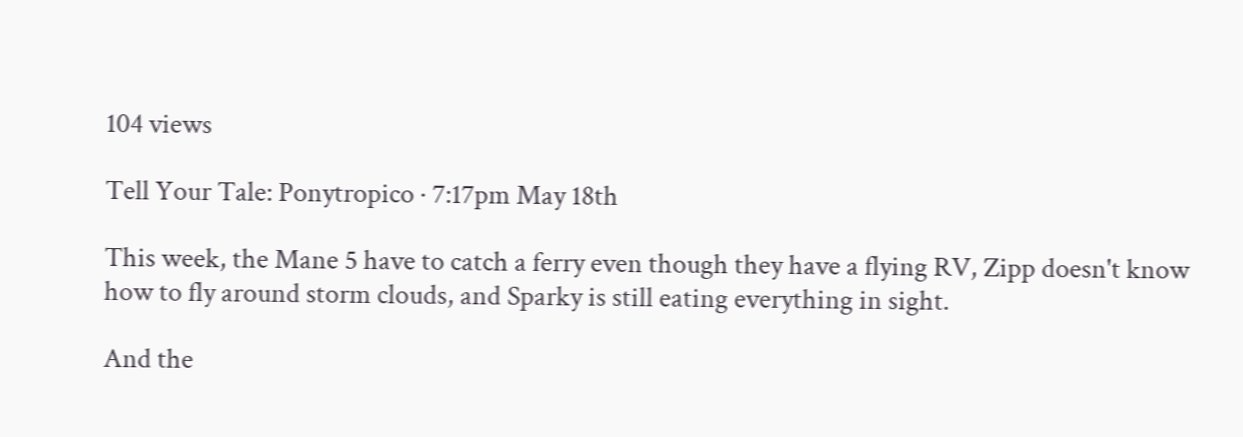104 views

Tell Your Tale: Ponytropico · 7:17pm May 18th

This week, the Mane 5 have to catch a ferry even though they have a flying RV, Zipp doesn't know how to fly around storm clouds, and Sparky is still eating everything in sight.

And the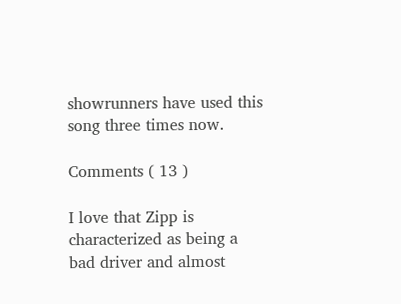showrunners have used this song three times now.

Comments ( 13 )

I love that Zipp is characterized as being a bad driver and almost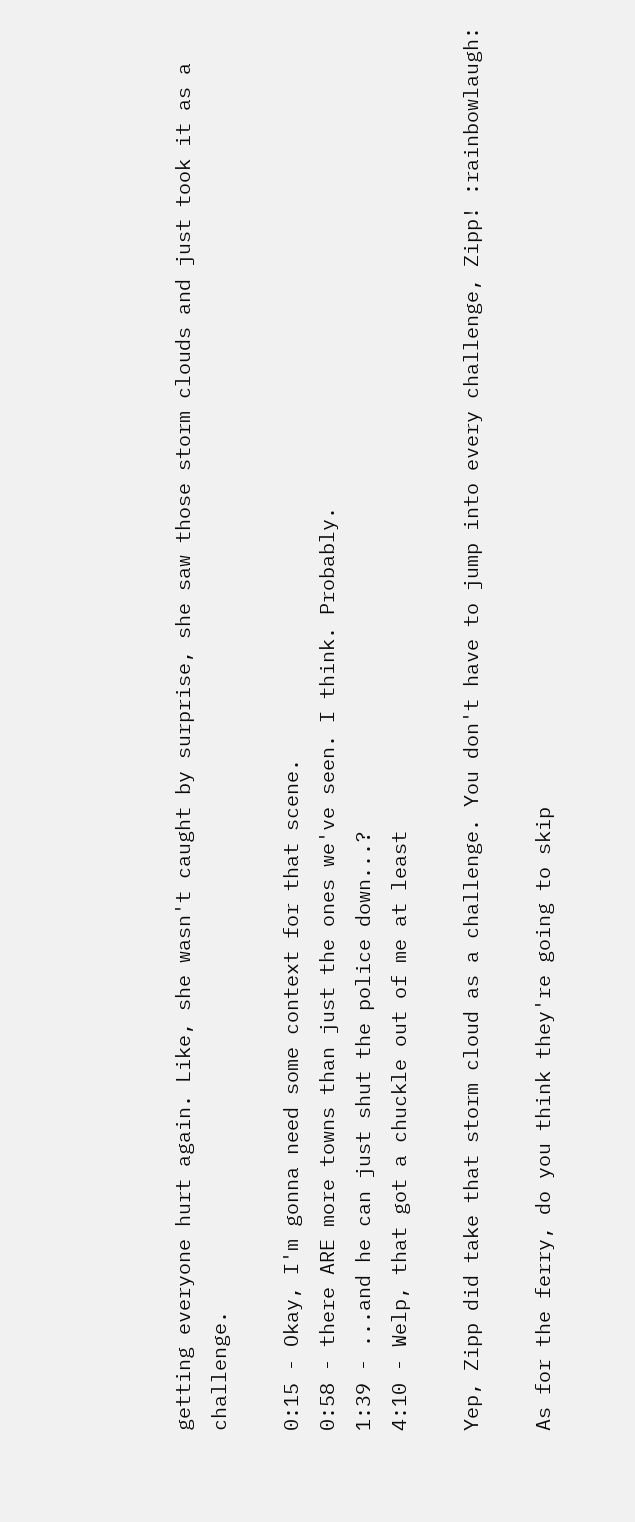getting everyone hurt again. Like, she wasn't caught by surprise, she saw those storm clouds and just took it as a challenge.

0:15 - Okay, I'm gonna need some context for that scene.
0:58 - there ARE more towns than just the ones we've seen. I think. Probably.
1:39 - ...and he can just shut the police down...?
4:10 - Welp, that got a chuckle out of me at least

Yep, Zipp did take that storm cloud as a challenge. You don't have to jump into every challenge, Zipp! :rainbowlaugh:

As for the ferry, do you think they're going to skip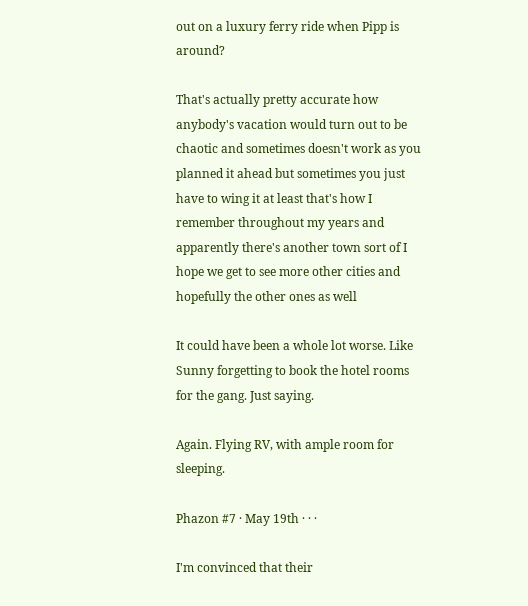out on a luxury ferry ride when Pipp is around?

That's actually pretty accurate how anybody's vacation would turn out to be chaotic and sometimes doesn't work as you planned it ahead but sometimes you just have to wing it at least that's how I remember throughout my years and apparently there's another town sort of I hope we get to see more other cities and hopefully the other ones as well

It could have been a whole lot worse. Like Sunny forgetting to book the hotel rooms for the gang. Just saying.

Again. Flying RV, with ample room for sleeping.

Phazon #7 · May 19th · · ·

I'm convinced that their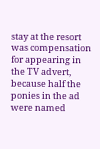stay at the resort was compensation for appearing in the TV advert, because half the ponies in the ad were named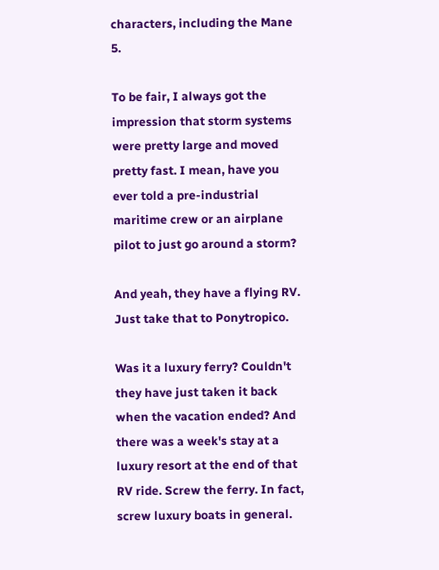characters, including the Mane 5.

To be fair, I always got the impression that storm systems were pretty large and moved pretty fast. I mean, have you ever told a pre-industrial maritime crew or an airplane pilot to just go around a storm?

And yeah, they have a flying RV. Just take that to Ponytropico.

Was it a luxury ferry? Couldn't they have just taken it back when the vacation ended? And there was a week's stay at a luxury resort at the end of that RV ride. Screw the ferry. In fact, screw luxury boats in general.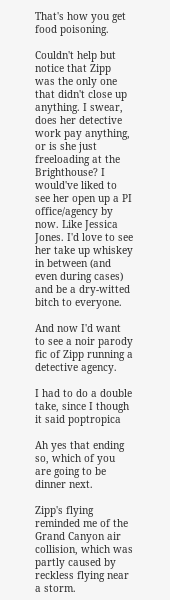That's how you get food poisoning.

Couldn't help but notice that Zipp was the only one that didn't close up anything. I swear, does her detective work pay anything, or is she just freeloading at the Brighthouse? I would've liked to see her open up a PI office/agency by now. Like Jessica Jones. I'd love to see her take up whiskey in between (and even during cases) and be a dry-witted bitch to everyone.

And now I'd want to see a noir parody fic of Zipp running a detective agency.

I had to do a double take, since I though it said poptropica

Ah yes that ending so, which of you are going to be dinner next.

Zipp's flying reminded me of the Grand Canyon air collision, which was partly caused by reckless flying near a storm.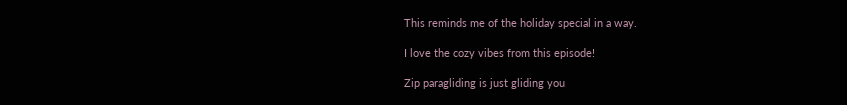This reminds me of the holiday special in a way.

I love the cozy vibes from this episode!

Zip paragliding is just gliding you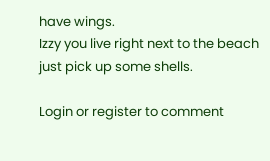have wings.
Izzy you live right next to the beach just pick up some shells.

Login or register to comment